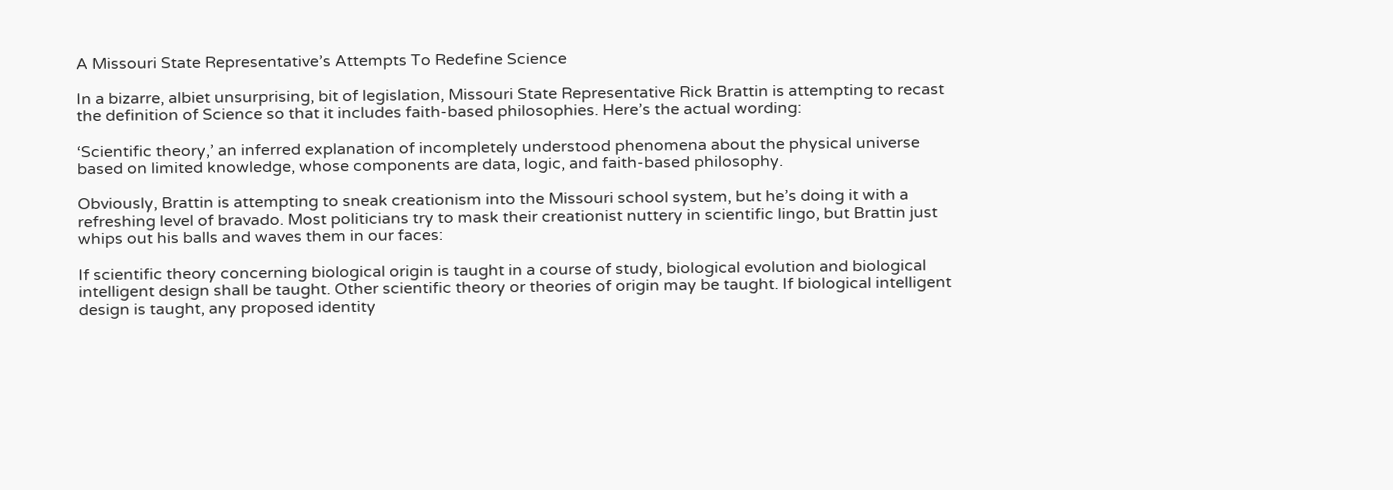A Missouri State Representative’s Attempts To Redefine Science

In a bizarre, albiet unsurprising, bit of legislation, Missouri State Representative Rick Brattin is attempting to recast the definition of Science so that it includes faith-based philosophies. Here’s the actual wording:

‘Scientific theory,’ an inferred explanation of incompletely understood phenomena about the physical universe based on limited knowledge, whose components are data, logic, and faith-based philosophy.

Obviously, Brattin is attempting to sneak creationism into the Missouri school system, but he’s doing it with a refreshing level of bravado. Most politicians try to mask their creationist nuttery in scientific lingo, but Brattin just whips out his balls and waves them in our faces:

If scientific theory concerning biological origin is taught in a course of study, biological evolution and biological intelligent design shall be taught. Other scientific theory or theories of origin may be taught. If biological intelligent design is taught, any proposed identity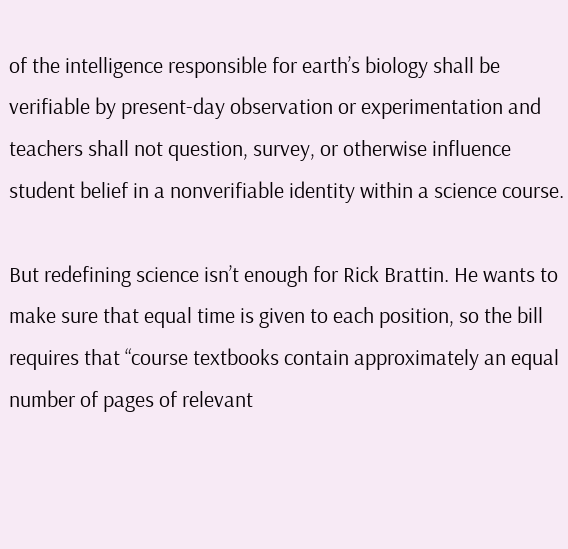of the intelligence responsible for earth’s biology shall be verifiable by present-day observation or experimentation and teachers shall not question, survey, or otherwise influence student belief in a nonverifiable identity within a science course.

But redefining science isn’t enough for Rick Brattin. He wants to make sure that equal time is given to each position, so the bill requires that “course textbooks contain approximately an equal number of pages of relevant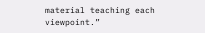material teaching each viewpoint.”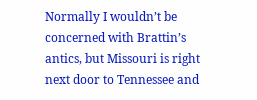Normally I wouldn’t be concerned with Brattin’s antics, but Missouri is right next door to Tennessee and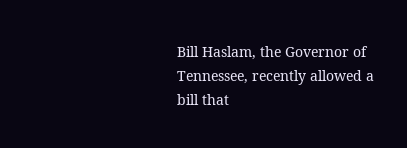Bill Haslam, the Governor of Tennessee, recently allowed a bill that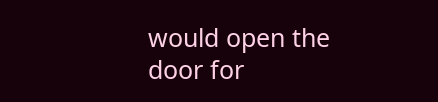would open the door for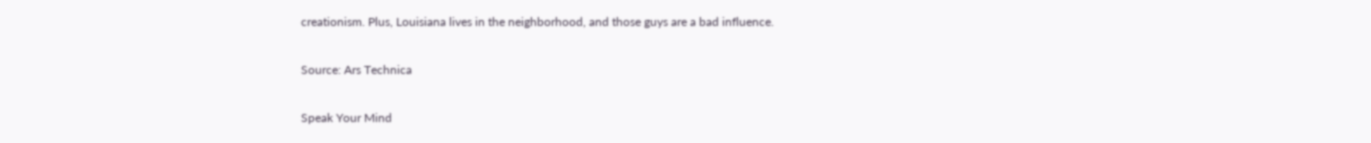creationism. Plus, Louisiana lives in the neighborhood, and those guys are a bad influence.

Source: Ars Technica

Speak Your Mind